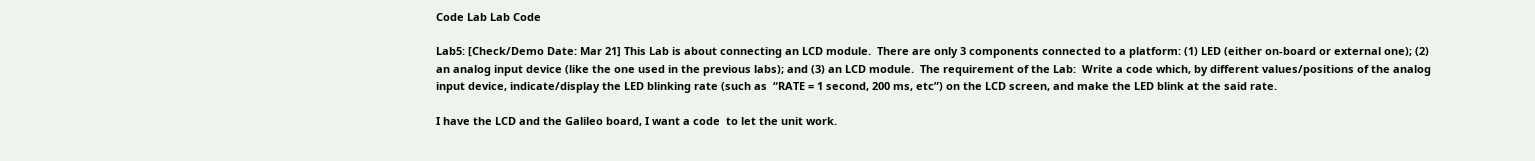Code Lab Lab Code

Lab5: [Check/Demo Date: Mar 21] This Lab is about connecting an LCD module.  There are only 3 components connected to a platform: (1) LED (either on-board or external one); (2) an analog input device (like the one used in the previous labs); and (3) an LCD module.  The requirement of the Lab:  Write a code which, by different values/positions of the analog input device, indicate/display the LED blinking rate (such as  “RATE = 1 second, 200 ms, etc”) on the LCD screen, and make the LED blink at the said rate.

I have the LCD and the Galileo board, I want a code  to let the unit work.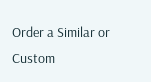Order a Similar or Custom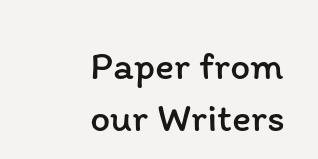Paper from our Writers